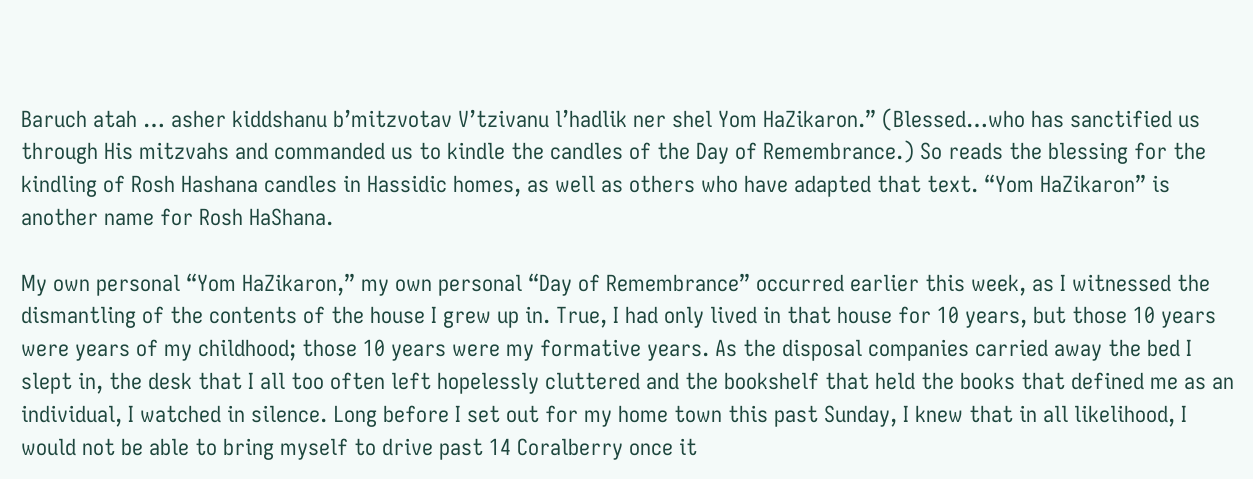Baruch atah … asher kiddshanu b’mitzvotav V’tzivanu l’hadlik ner shel Yom HaZikaron.” (Blessed…who has sanctified us through His mitzvahs and commanded us to kindle the candles of the Day of Remembrance.) So reads the blessing for the kindling of Rosh Hashana candles in Hassidic homes, as well as others who have adapted that text. “Yom HaZikaron” is another name for Rosh HaShana.

My own personal “Yom HaZikaron,” my own personal “Day of Remembrance” occurred earlier this week, as I witnessed the dismantling of the contents of the house I grew up in. True, I had only lived in that house for 10 years, but those 10 years were years of my childhood; those 10 years were my formative years. As the disposal companies carried away the bed I slept in, the desk that I all too often left hopelessly cluttered and the bookshelf that held the books that defined me as an individual, I watched in silence. Long before I set out for my home town this past Sunday, I knew that in all likelihood, I would not be able to bring myself to drive past 14 Coralberry once it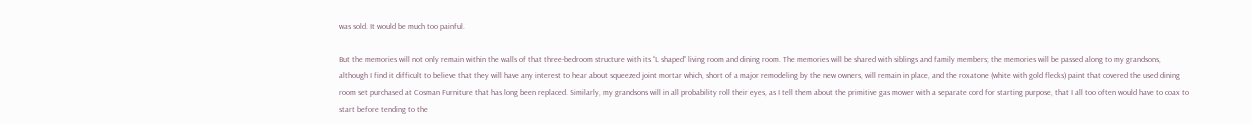was sold. It would be much too painful.

But the memories will not only remain within the walls of that three-bedroom structure with its “L shaped” living room and dining room. The memories will be shared with siblings and family members; the memories will be passed along to my grandsons, although I find it difficult to believe that they will have any interest to hear about squeezed joint mortar which, short of a major remodeling by the new owners, will remain in place, and the roxatone (white with gold flecks) paint that covered the used dining room set purchased at Cosman Furniture that has long been replaced. Similarly, my grandsons will in all probability roll their eyes, as I tell them about the primitive gas mower with a separate cord for starting purpose, that I all too often would have to coax to start before tending to the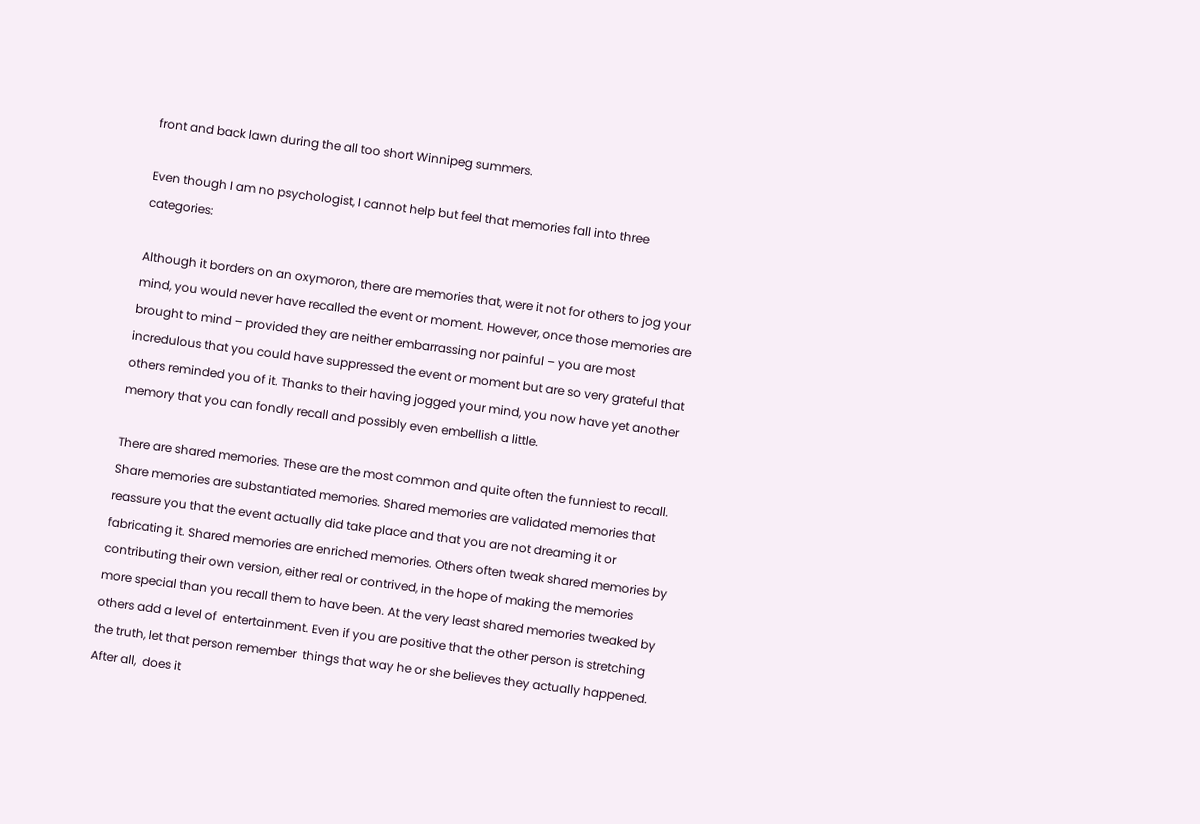front and back lawn during the all too short Winnipeg summers.

Even though I am no psychologist, I cannot help but feel that memories fall into three categories:

Although it borders on an oxymoron, there are memories that, were it not for others to jog your mind, you would never have recalled the event or moment. However, once those memories are brought to mind – provided they are neither embarrassing nor painful – you are most incredulous that you could have suppressed the event or moment but are so very grateful that others reminded you of it. Thanks to their having jogged your mind, you now have yet another memory that you can fondly recall and possibly even embellish a little.

There are shared memories. These are the most common and quite often the funniest to recall. Share memories are substantiated memories. Shared memories are validated memories that reassure you that the event actually did take place and that you are not dreaming it or fabricating it. Shared memories are enriched memories. Others often tweak shared memories by contributing their own version, either real or contrived, in the hope of making the memories more special than you recall them to have been. At the very least shared memories tweaked by others add a level of  entertainment. Even if you are positive that the other person is stretching the truth, let that person remember  things that way he or she believes they actually happened. After all,  does it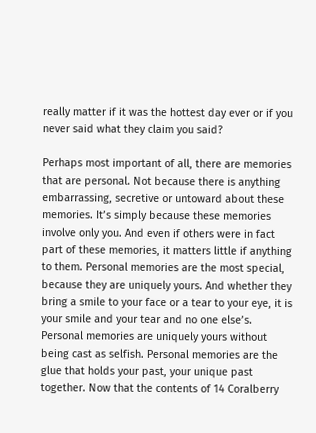really matter if it was the hottest day ever or if you never said what they claim you said?

Perhaps most important of all, there are memories that are personal. Not because there is anything embarrassing, secretive or untoward about these memories. It’s simply because these memories  involve only you. And even if others were in fact part of these memories, it matters little if anything to them. Personal memories are the most special, because they are uniquely yours. And whether they bring a smile to your face or a tear to your eye, it is your smile and your tear and no one else’s. Personal memories are uniquely yours without being cast as selfish. Personal memories are the glue that holds your past, your unique past together. Now that the contents of 14 Coralberry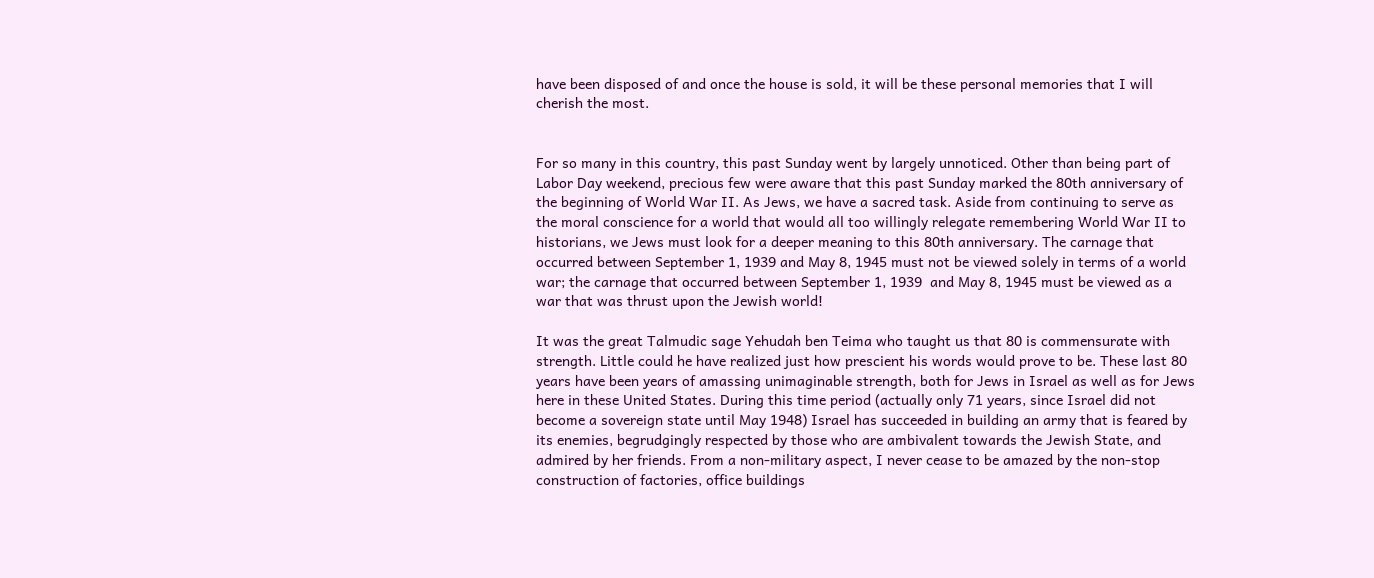have been disposed of and once the house is sold, it will be these personal memories that I will cherish the most.


For so many in this country, this past Sunday went by largely unnoticed. Other than being part of Labor Day weekend, precious few were aware that this past Sunday marked the 80th anniversary of the beginning of World War II. As Jews, we have a sacred task. Aside from continuing to serve as the moral conscience for a world that would all too willingly relegate remembering World War II to historians, we Jews must look for a deeper meaning to this 80th anniversary. The carnage that occurred between September 1, 1939 and May 8, 1945 must not be viewed solely in terms of a world war; the carnage that occurred between September 1, 1939  and May 8, 1945 must be viewed as a war that was thrust upon the Jewish world!

It was the great Talmudic sage Yehudah ben Teima who taught us that 80 is commensurate with strength. Little could he have realized just how prescient his words would prove to be. These last 80 years have been years of amassing unimaginable strength, both for Jews in Israel as well as for Jews here in these United States. During this time period (actually only 71 years, since Israel did not become a sovereign state until May 1948) Israel has succeeded in building an army that is feared by its enemies, begrudgingly respected by those who are ambivalent towards the Jewish State, and admired by her friends. From a non-military aspect, I never cease to be amazed by the non-stop construction of factories, office buildings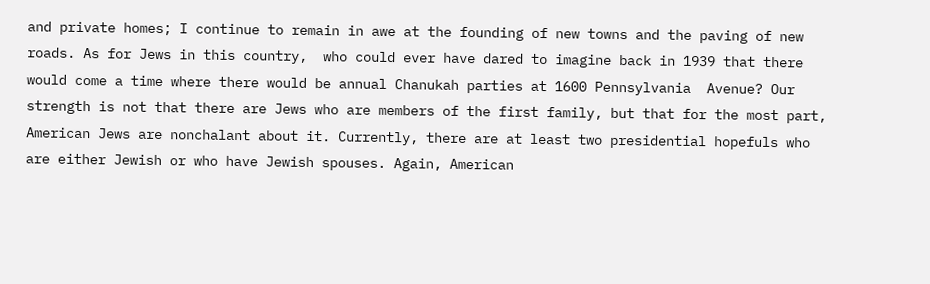and private homes; I continue to remain in awe at the founding of new towns and the paving of new roads. As for Jews in this country,  who could ever have dared to imagine back in 1939 that there would come a time where there would be annual Chanukah parties at 1600 Pennsylvania  Avenue? Our strength is not that there are Jews who are members of the first family, but that for the most part, American Jews are nonchalant about it. Currently, there are at least two presidential hopefuls who are either Jewish or who have Jewish spouses. Again, American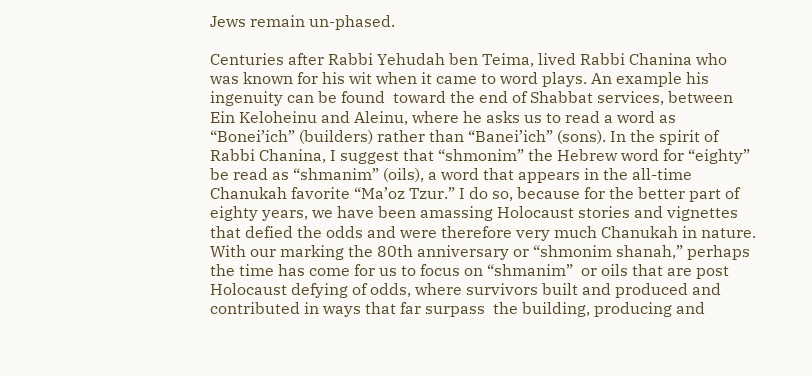Jews remain un-phased.

Centuries after Rabbi Yehudah ben Teima, lived Rabbi Chanina who was known for his wit when it came to word plays. An example his ingenuity can be found  toward the end of Shabbat services, between Ein Keloheinu and Aleinu, where he asks us to read a word as “Bonei’ich” (builders) rather than “Banei’ich” (sons). In the spirit of Rabbi Chanina, I suggest that “shmonim” the Hebrew word for “eighty” be read as “shmanim” (oils), a word that appears in the all-time Chanukah favorite “Ma’oz Tzur.” I do so, because for the better part of eighty years, we have been amassing Holocaust stories and vignettes that defied the odds and were therefore very much Chanukah in nature. With our marking the 80th anniversary or “shmonim shanah,” perhaps the time has come for us to focus on “shmanim”  or oils that are post Holocaust defying of odds, where survivors built and produced and contributed in ways that far surpass  the building, producing and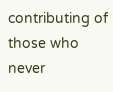contributing of those who never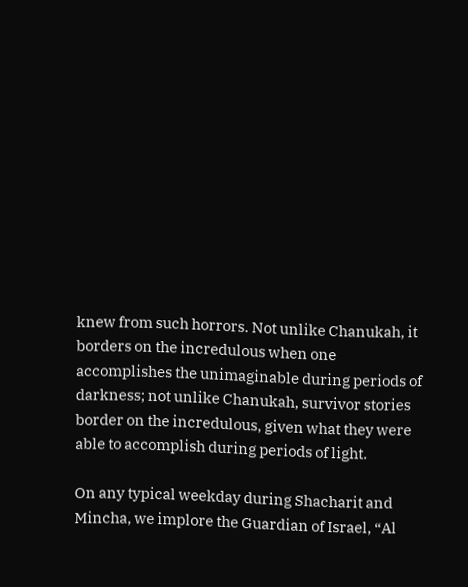knew from such horrors. Not unlike Chanukah, it borders on the incredulous when one accomplishes the unimaginable during periods of darkness; not unlike Chanukah, survivor stories border on the incredulous, given what they were able to accomplish during periods of light.

On any typical weekday during Shacharit and Mincha, we implore the Guardian of Israel, “Al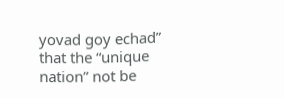yovad goy echad” that the “unique nation” not be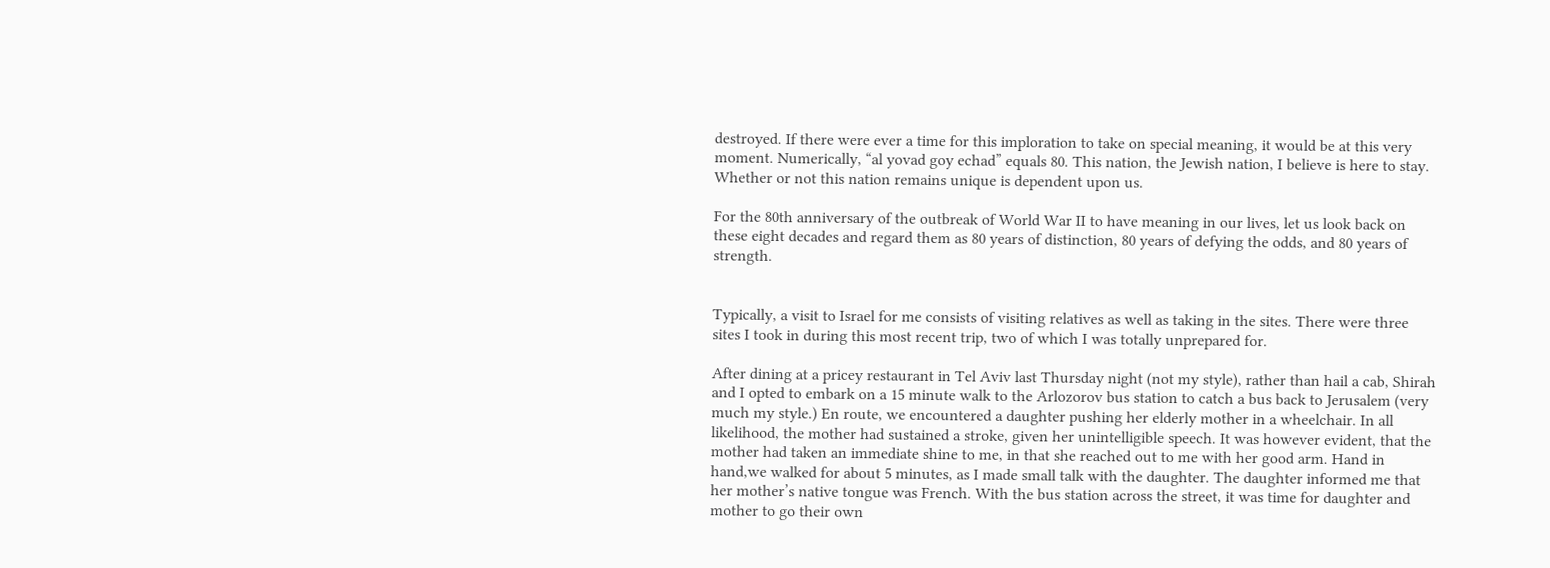destroyed. If there were ever a time for this imploration to take on special meaning, it would be at this very moment. Numerically, “al yovad goy echad” equals 80. This nation, the Jewish nation, I believe is here to stay. Whether or not this nation remains unique is dependent upon us.

For the 80th anniversary of the outbreak of World War II to have meaning in our lives, let us look back on these eight decades and regard them as 80 years of distinction, 80 years of defying the odds, and 80 years of strength.


Typically, a visit to Israel for me consists of visiting relatives as well as taking in the sites. There were three sites I took in during this most recent trip, two of which I was totally unprepared for.

After dining at a pricey restaurant in Tel Aviv last Thursday night (not my style), rather than hail a cab, Shirah and I opted to embark on a 15 minute walk to the Arlozorov bus station to catch a bus back to Jerusalem (very much my style.) En route, we encountered a daughter pushing her elderly mother in a wheelchair. In all likelihood, the mother had sustained a stroke, given her unintelligible speech. It was however evident, that the mother had taken an immediate shine to me, in that she reached out to me with her good arm. Hand in hand,we walked for about 5 minutes, as I made small talk with the daughter. The daughter informed me that her mother’s native tongue was French. With the bus station across the street, it was time for daughter and mother to go their own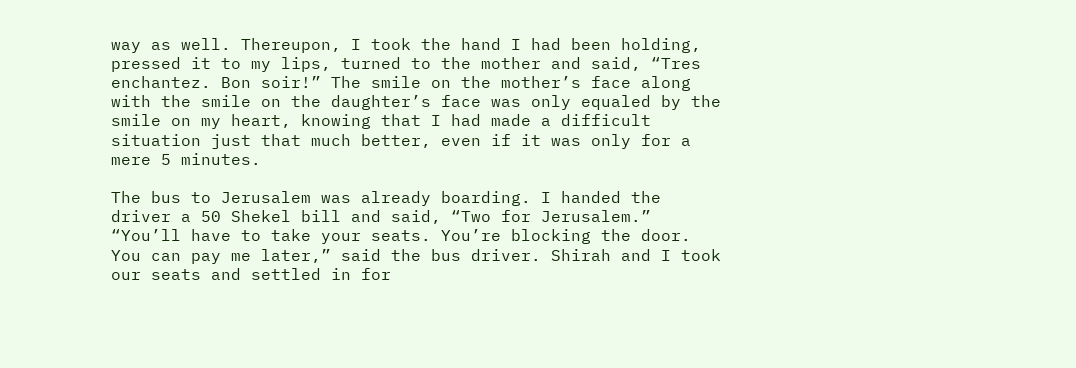way as well. Thereupon, I took the hand I had been holding, pressed it to my lips, turned to the mother and said, “Tres enchantez. Bon soir!” The smile on the mother’s face along with the smile on the daughter’s face was only equaled by the smile on my heart, knowing that I had made a difficult situation just that much better, even if it was only for a mere 5 minutes.

The bus to Jerusalem was already boarding. I handed the driver a 50 Shekel bill and said, “Two for Jerusalem.” “You’ll have to take your seats. You’re blocking the door. You can pay me later,” said the bus driver. Shirah and I took our seats and settled in for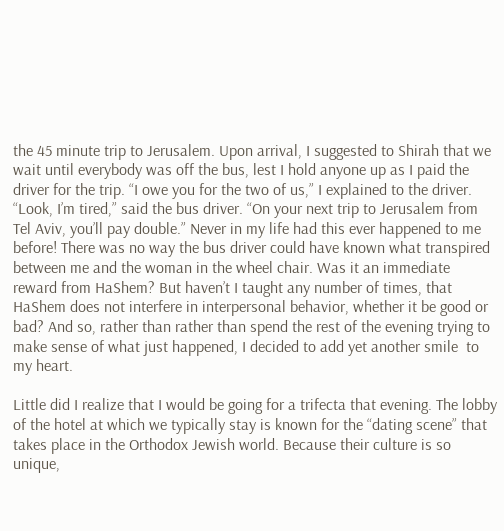the 45 minute trip to Jerusalem. Upon arrival, I suggested to Shirah that we wait until everybody was off the bus, lest I hold anyone up as I paid the driver for the trip. “I owe you for the two of us,” I explained to the driver. “Look, I’m tired,” said the bus driver. “On your next trip to Jerusalem from Tel Aviv, you’ll pay double.” Never in my life had this ever happened to me before! There was no way the bus driver could have known what transpired between me and the woman in the wheel chair. Was it an immediate reward from HaShem? But haven’t I taught any number of times, that HaShem does not interfere in interpersonal behavior, whether it be good or bad? And so, rather than rather than spend the rest of the evening trying to make sense of what just happened, I decided to add yet another smile  to my heart.

Little did I realize that I would be going for a trifecta that evening. The lobby of the hotel at which we typically stay is known for the “dating scene” that takes place in the Orthodox Jewish world. Because their culture is so unique,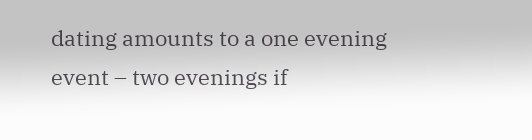dating amounts to a one evening event – two evenings if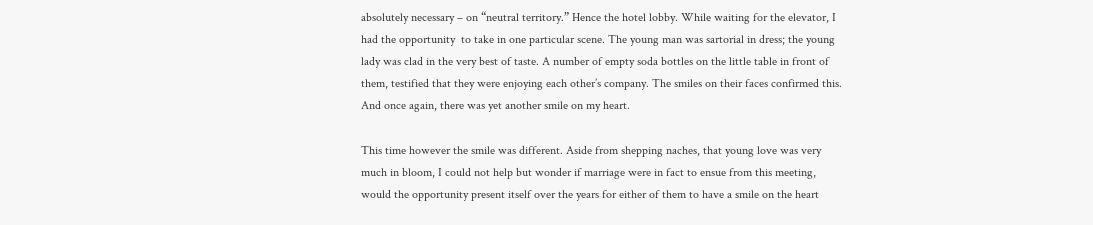absolutely necessary – on “neutral territory.” Hence the hotel lobby. While waiting for the elevator, I had the opportunity  to take in one particular scene. The young man was sartorial in dress; the young lady was clad in the very best of taste. A number of empty soda bottles on the little table in front of them, testified that they were enjoying each other’s company. The smiles on their faces confirmed this. And once again, there was yet another smile on my heart.

This time however the smile was different. Aside from shepping naches, that young love was very much in bloom, I could not help but wonder if marriage were in fact to ensue from this meeting, would the opportunity present itself over the years for either of them to have a smile on the heart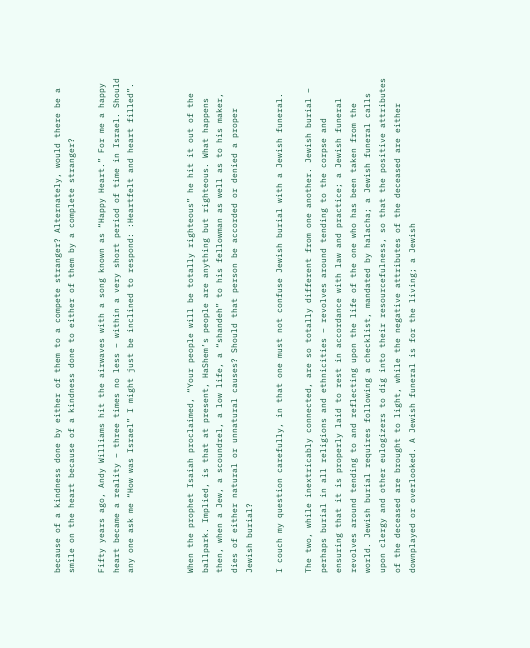because of a kindness done by either of them to a compete stranger? Alternately, would there be a smile on the heart because of a kindness done to either of them by a complete stranger?

Fifty years ago, Andy Williams hit the airwaves with a song known as “Happy Heart.” For me a happy heart became a reality – three times no less – within a very short period of time in Israel. Should any one ask me “How was Israel” I might just be inclined to respond: :Heartfelt and heart filled”.



When the prophet Isaiah proclaimed, “Your people will be totally righteous” he hit it out of the ballpark. Implied, is that at present, HaShem’s people are anything but righteous. What happens then, when a Jew, a scoundrel, a low life, a “shandeh” to his fellowman as well as to his maker, dies of either natural or unnatural causes? Should that person be accorded or denied a proper Jewish burial?

I couch my question carefully, in that one must not confuse Jewish burial with a Jewish funeral.

The two, while inextricably connected, are so totally different from one another. Jewish burial – perhaps burial in all religions and ethnicities – revolves around tending to the corpse and ensuring that it is properly laid to rest in accordance with law and practice; a Jewish funeral revolves around tending to and reflecting upon the life of the one who has been taken from the world. Jewish burial requires following a checklist, mandated by halacha; a Jewish funeral calls upon clergy and other eulogizers to dig into their resourcefulness, so that the positive attributes of the deceased are brought to light, while the negative attributes of the deceased are either downplayed or overlooked. A Jewish funeral is for the living; a Jewish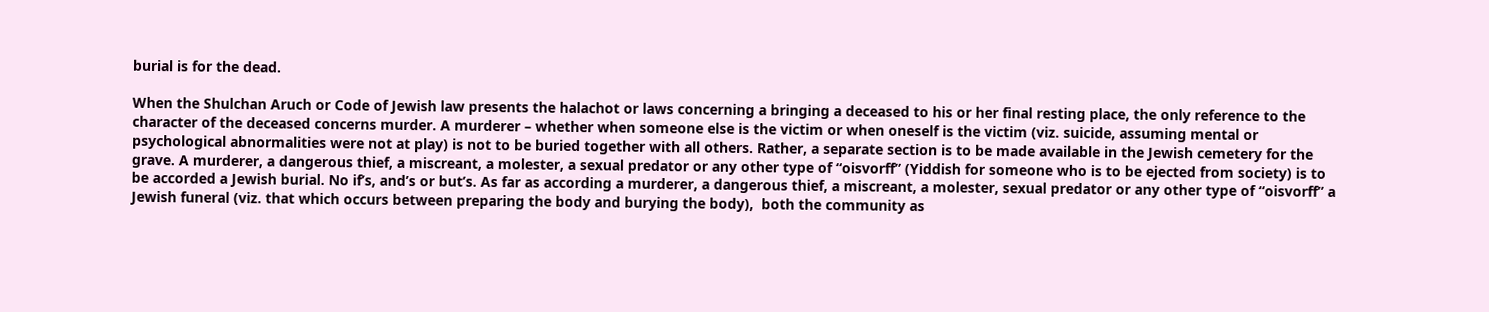burial is for the dead.

When the Shulchan Aruch or Code of Jewish law presents the halachot or laws concerning a bringing a deceased to his or her final resting place, the only reference to the character of the deceased concerns murder. A murderer – whether when someone else is the victim or when oneself is the victim (viz. suicide, assuming mental or psychological abnormalities were not at play) is not to be buried together with all others. Rather, a separate section is to be made available in the Jewish cemetery for the grave. A murderer, a dangerous thief, a miscreant, a molester, a sexual predator or any other type of “oisvorff” (Yiddish for someone who is to be ejected from society) is to be accorded a Jewish burial. No if’s, and’s or but’s. As far as according a murderer, a dangerous thief, a miscreant, a molester, sexual predator or any other type of “oisvorff” a Jewish funeral (viz. that which occurs between preparing the body and burying the body),  both the community as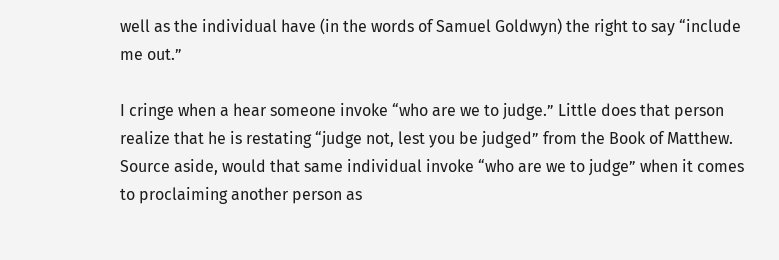well as the individual have (in the words of Samuel Goldwyn) the right to say “include me out.”

I cringe when a hear someone invoke “who are we to judge.” Little does that person realize that he is restating “judge not, lest you be judged” from the Book of Matthew. Source aside, would that same individual invoke “who are we to judge” when it comes to proclaiming another person as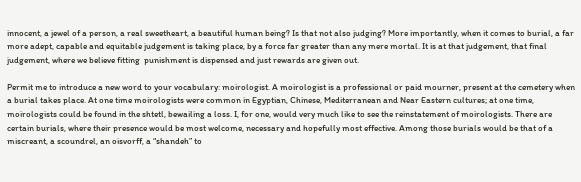innocent, a jewel of a person, a real sweetheart, a beautiful human being? Is that not also judging? More importantly, when it comes to burial, a far more adept, capable and equitable judgement is taking place, by a force far greater than any mere mortal. It is at that judgement, that final judgement, where we believe fitting  punishment is dispensed and just rewards are given out.

Permit me to introduce a new word to your vocabulary: moirologist. A moirologist is a professional or paid mourner, present at the cemetery when a burial takes place. At one time moirologists were common in Egyptian, Chinese, Mediterranean and Near Eastern cultures; at one time, moirologists could be found in the shtetl, bewailing a loss. I, for one, would very much like to see the reinstatement of moirologists. There are certain burials, where their presence would be most welcome, necessary and hopefully most effective. Among those burials would be that of a miscreant, a scoundrel, an oisvorff, a “shandeh” to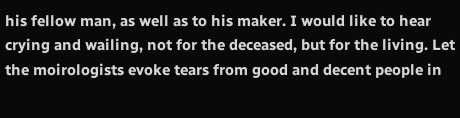his fellow man, as well as to his maker. I would like to hear crying and wailing, not for the deceased, but for the living. Let the moirologists evoke tears from good and decent people in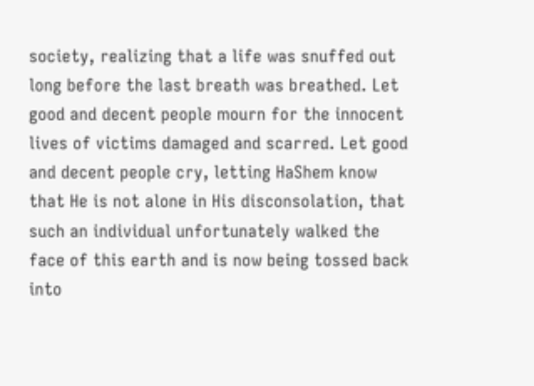society, realizing that a life was snuffed out long before the last breath was breathed. Let good and decent people mourn for the innocent lives of victims damaged and scarred. Let good and decent people cry, letting HaShem know that He is not alone in His disconsolation, that such an individual unfortunately walked the face of this earth and is now being tossed back into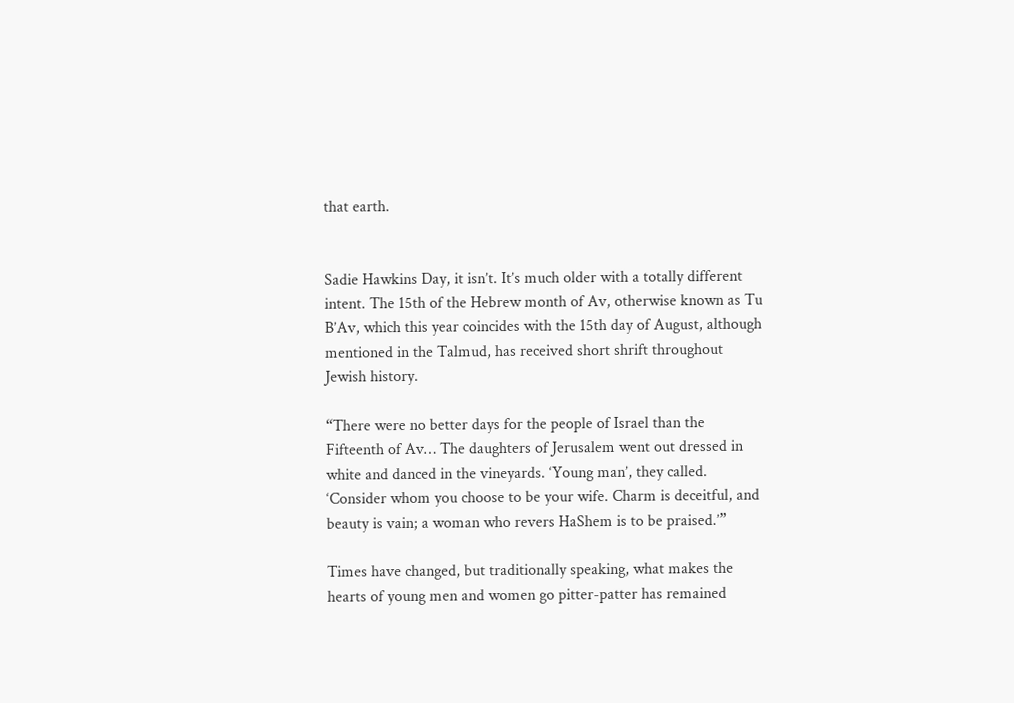that earth.


Sadie Hawkins Day, it isn’t. It’s much older with a totally different intent. The 15th of the Hebrew month of Av, otherwise known as Tu B’Av, which this year coincides with the 15th day of August, although mentioned in the Talmud, has received short shrift throughout Jewish history.

“There were no better days for the people of Israel than the Fifteenth of Av… The daughters of Jerusalem went out dressed in white and danced in the vineyards. ‘Young man’, they called. ‘Consider whom you choose to be your wife. Charm is deceitful, and beauty is vain; a woman who revers HaShem is to be praised.’”

Times have changed, but traditionally speaking, what makes the hearts of young men and women go pitter-patter has remained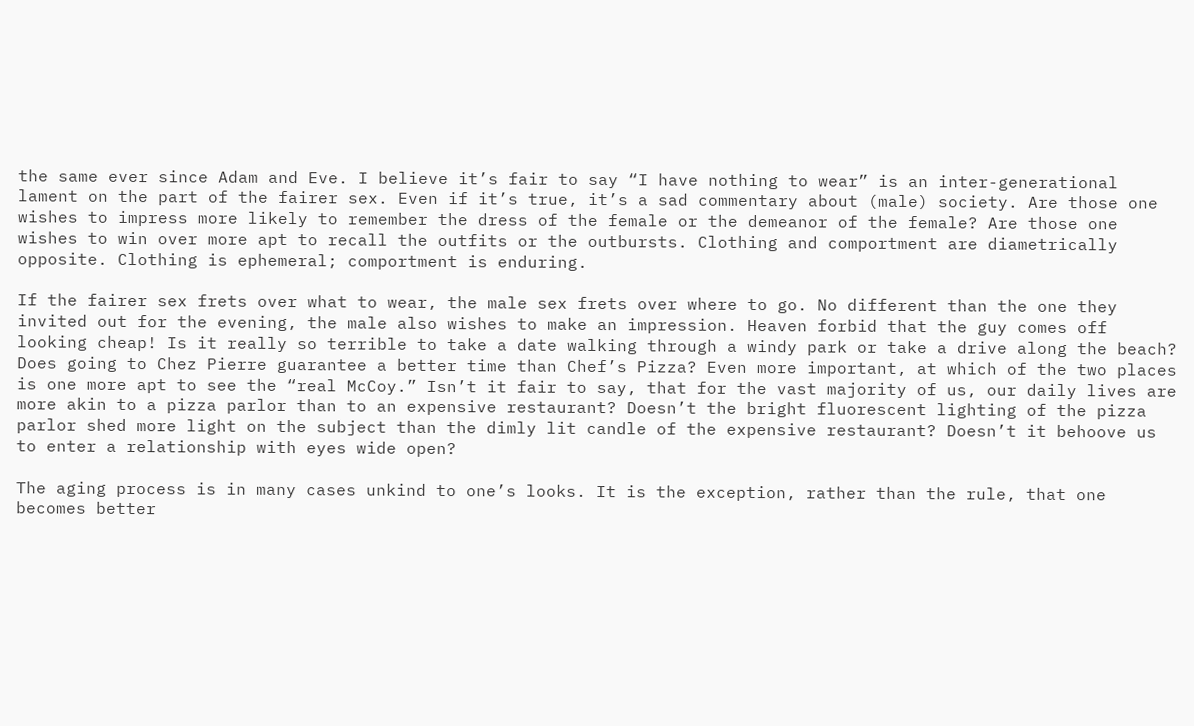the same ever since Adam and Eve. I believe it’s fair to say “I have nothing to wear” is an inter-generational lament on the part of the fairer sex. Even if it’s true, it’s a sad commentary about (male) society. Are those one wishes to impress more likely to remember the dress of the female or the demeanor of the female? Are those one wishes to win over more apt to recall the outfits or the outbursts. Clothing and comportment are diametrically opposite. Clothing is ephemeral; comportment is enduring.

If the fairer sex frets over what to wear, the male sex frets over where to go. No different than the one they invited out for the evening, the male also wishes to make an impression. Heaven forbid that the guy comes off looking cheap! Is it really so terrible to take a date walking through a windy park or take a drive along the beach? Does going to Chez Pierre guarantee a better time than Chef’s Pizza? Even more important, at which of the two places is one more apt to see the “real McCoy.” Isn’t it fair to say, that for the vast majority of us, our daily lives are more akin to a pizza parlor than to an expensive restaurant? Doesn’t the bright fluorescent lighting of the pizza parlor shed more light on the subject than the dimly lit candle of the expensive restaurant? Doesn’t it behoove us to enter a relationship with eyes wide open?

The aging process is in many cases unkind to one’s looks. It is the exception, rather than the rule, that one becomes better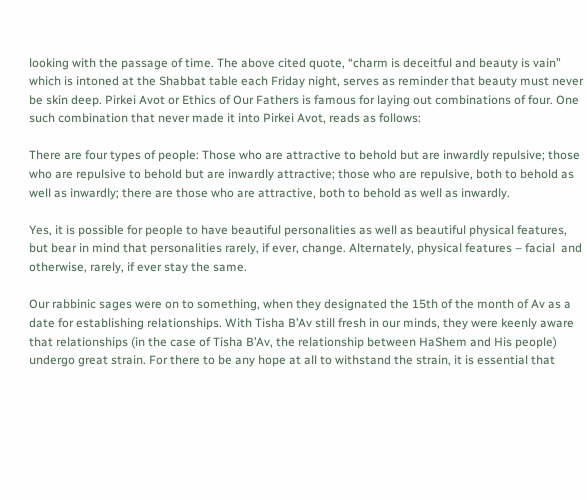looking with the passage of time. The above cited quote, “charm is deceitful and beauty is vain” which is intoned at the Shabbat table each Friday night, serves as reminder that beauty must never be skin deep. Pirkei Avot or Ethics of Our Fathers is famous for laying out combinations of four. One such combination that never made it into Pirkei Avot, reads as follows:

There are four types of people: Those who are attractive to behold but are inwardly repulsive; those who are repulsive to behold but are inwardly attractive; those who are repulsive, both to behold as well as inwardly; there are those who are attractive, both to behold as well as inwardly.

Yes, it is possible for people to have beautiful personalities as well as beautiful physical features, but bear in mind that personalities rarely, if ever, change. Alternately, physical features – facial  and otherwise, rarely, if ever stay the same.

Our rabbinic sages were on to something, when they designated the 15th of the month of Av as a date for establishing relationships. With Tisha B’Av still fresh in our minds, they were keenly aware that relationships (in the case of Tisha B’Av, the relationship between HaShem and His people) undergo great strain. For there to be any hope at all to withstand the strain, it is essential that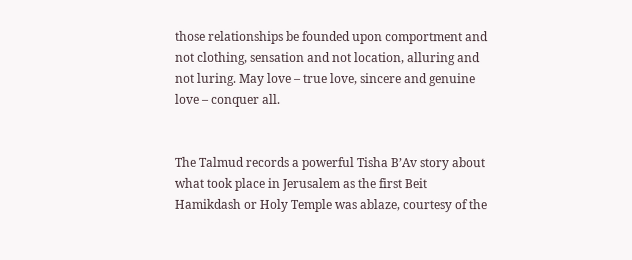those relationships be founded upon comportment and not clothing, sensation and not location, alluring and not luring. May love – true love, sincere and genuine love – conquer all.


The Talmud records a powerful Tisha B’Av story about what took place in Jerusalem as the first Beit Hamikdash or Holy Temple was ablaze, courtesy of the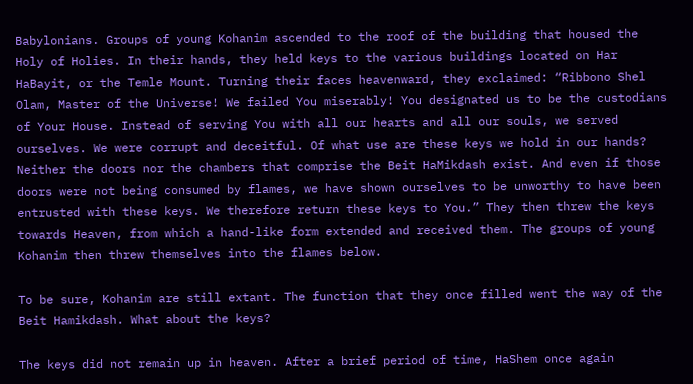Babylonians. Groups of young Kohanim ascended to the roof of the building that housed the Holy of Holies. In their hands, they held keys to the various buildings located on Har HaBayit, or the Temle Mount. Turning their faces heavenward, they exclaimed: “Ribbono Shel Olam, Master of the Universe! We failed You miserably! You designated us to be the custodians of Your House. Instead of serving You with all our hearts and all our souls, we served ourselves. We were corrupt and deceitful. Of what use are these keys we hold in our hands? Neither the doors nor the chambers that comprise the Beit HaMikdash exist. And even if those doors were not being consumed by flames, we have shown ourselves to be unworthy to have been entrusted with these keys. We therefore return these keys to You.” They then threw the keys towards Heaven, from which a hand-like form extended and received them. The groups of young Kohanim then threw themselves into the flames below.

To be sure, Kohanim are still extant. The function that they once filled went the way of the Beit Hamikdash. What about the keys?

The keys did not remain up in heaven. After a brief period of time, HaShem once again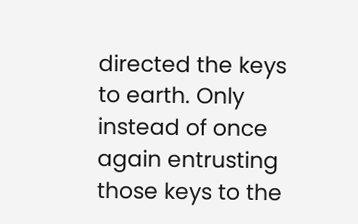directed the keys to earth. Only instead of once again entrusting those keys to the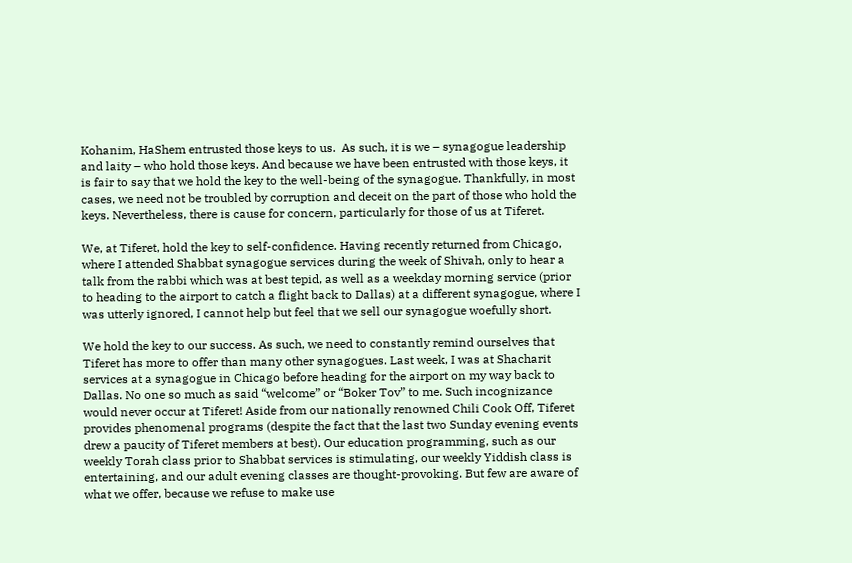Kohanim, HaShem entrusted those keys to us.  As such, it is we – synagogue leadership and laity – who hold those keys. And because we have been entrusted with those keys, it is fair to say that we hold the key to the well-being of the synagogue. Thankfully, in most cases, we need not be troubled by corruption and deceit on the part of those who hold the keys. Nevertheless, there is cause for concern, particularly for those of us at Tiferet.

We, at Tiferet, hold the key to self-confidence. Having recently returned from Chicago, where I attended Shabbat synagogue services during the week of Shivah, only to hear a talk from the rabbi which was at best tepid, as well as a weekday morning service (prior to heading to the airport to catch a flight back to Dallas) at a different synagogue, where I was utterly ignored, I cannot help but feel that we sell our synagogue woefully short.

We hold the key to our success. As such, we need to constantly remind ourselves that Tiferet has more to offer than many other synagogues. Last week, I was at Shacharit services at a synagogue in Chicago before heading for the airport on my way back to Dallas. No one so much as said “welcome” or “Boker Tov” to me. Such incognizance would never occur at Tiferet! Aside from our nationally renowned Chili Cook Off, Tiferet provides phenomenal programs (despite the fact that the last two Sunday evening events drew a paucity of Tiferet members at best). Our education programming, such as our weekly Torah class prior to Shabbat services is stimulating, our weekly Yiddish class is entertaining, and our adult evening classes are thought-provoking. But few are aware of what we offer, because we refuse to make use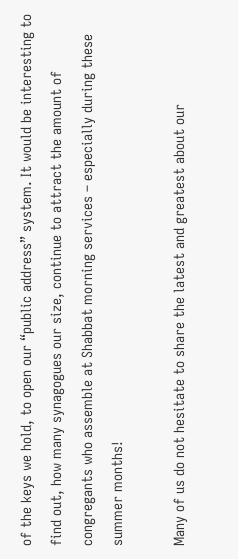of the keys we hold, to open our “public address” system. It would be interesting to find out, how many synagogues our size, continue to attract the amount of congregants who assemble at Shabbat morning services – especially during these summer months!

Many of us do not hesitate to share the latest and greatest about our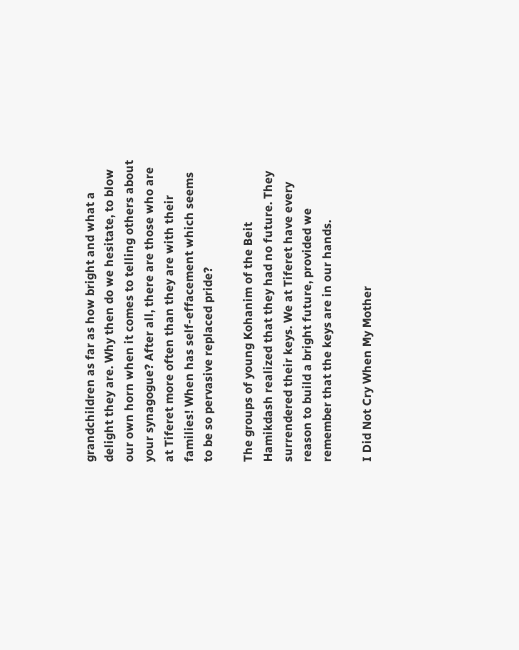grandchildren as far as how bright and what a delight they are. Why then do we hesitate, to blow our own horn when it comes to telling others about your synagogue? After all, there are those who are at Tiferet more often than they are with their families! When has self-effacement which seems to be so pervasive replaced pride?

The groups of young Kohanim of the Beit Hamikdash realized that they had no future. They surrendered their keys. We at Tiferet have every reason to build a bright future, provided we remember that the keys are in our hands.

I Did Not Cry When My Mother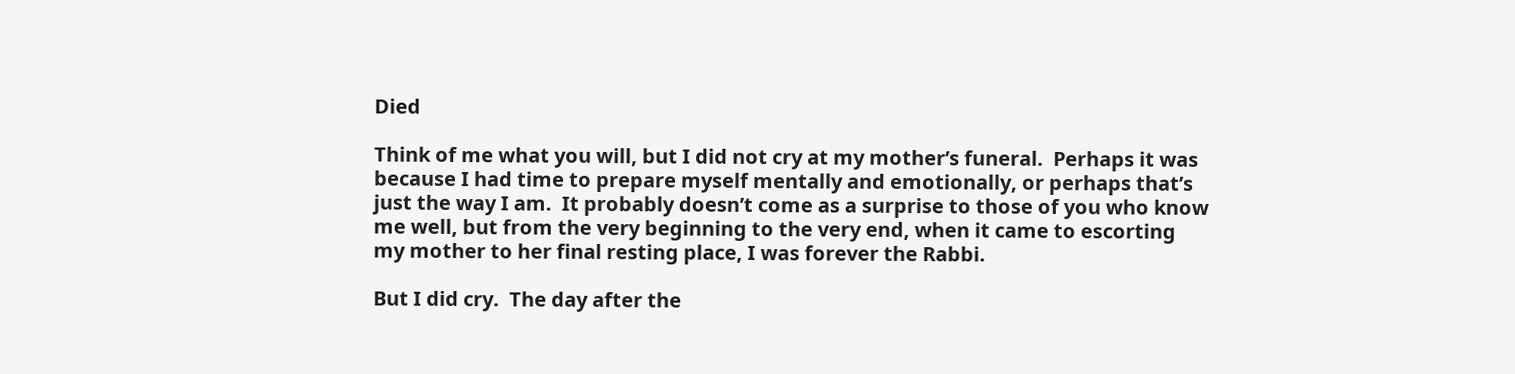Died

Think of me what you will, but I did not cry at my mother’s funeral.  Perhaps it was because I had time to prepare myself mentally and emotionally, or perhaps that’s just the way I am.  It probably doesn’t come as a surprise to those of you who know me well, but from the very beginning to the very end, when it came to escorting my mother to her final resting place, I was forever the Rabbi.

But I did cry.  The day after the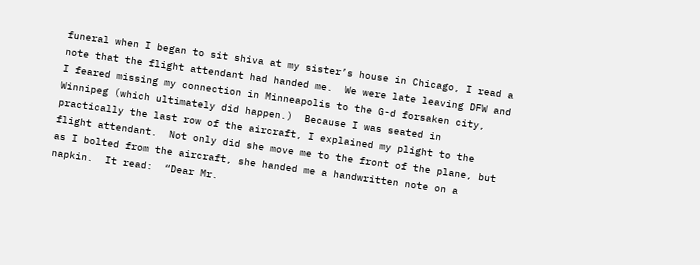funeral when I began to sit shiva at my sister’s house in Chicago, I read a note that the flight attendant had handed me.  We were late leaving DFW and I feared missing my connection in Minneapolis to the G-d forsaken city, Winnipeg (which ultimately did happen.)  Because I was seated in practically the last row of the aircraft, I explained my plight to the flight attendant.  Not only did she move me to the front of the plane, but as I bolted from the aircraft, she handed me a handwritten note on a napkin.  It read:  “Dear Mr.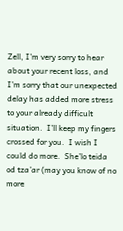Zell, I’m very sorry to hear about your recent loss, and I’m sorry that our unexpected delay has added more stress to your already difficult situation.  I’ll keep my fingers crossed for you.  I wish I could do more.  She’lo teida od tza’ar (may you know of no more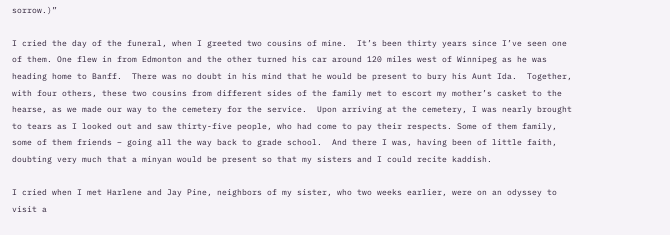sorrow.)”

I cried the day of the funeral, when I greeted two cousins of mine.  It’s been thirty years since I’ve seen one of them. One flew in from Edmonton and the other turned his car around 120 miles west of Winnipeg as he was heading home to Banff.  There was no doubt in his mind that he would be present to bury his Aunt Ida.  Together, with four others, these two cousins from different sides of the family met to escort my mother’s casket to the hearse, as we made our way to the cemetery for the service.  Upon arriving at the cemetery, I was nearly brought to tears as I looked out and saw thirty-five people, who had come to pay their respects. Some of them family, some of them friends – going all the way back to grade school.  And there I was, having been of little faith, doubting very much that a minyan would be present so that my sisters and I could recite kaddish.

I cried when I met Harlene and Jay Pine, neighbors of my sister, who two weeks earlier, were on an odyssey to visit a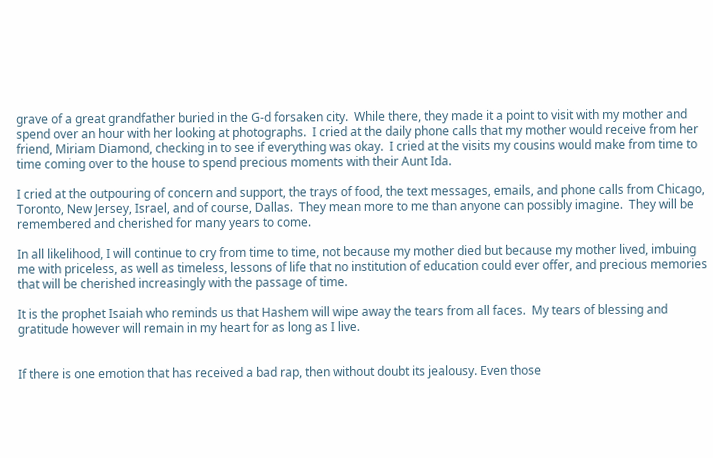grave of a great grandfather buried in the G-d forsaken city.  While there, they made it a point to visit with my mother and spend over an hour with her looking at photographs.  I cried at the daily phone calls that my mother would receive from her friend, Miriam Diamond, checking in to see if everything was okay.  I cried at the visits my cousins would make from time to time coming over to the house to spend precious moments with their Aunt Ida.

I cried at the outpouring of concern and support, the trays of food, the text messages, emails, and phone calls from Chicago, Toronto, New Jersey, Israel, and of course, Dallas.  They mean more to me than anyone can possibly imagine.  They will be remembered and cherished for many years to come.

In all likelihood, I will continue to cry from time to time, not because my mother died but because my mother lived, imbuing me with priceless, as well as timeless, lessons of life that no institution of education could ever offer, and precious memories that will be cherished increasingly with the passage of time.

It is the prophet Isaiah who reminds us that Hashem will wipe away the tears from all faces.  My tears of blessing and gratitude however will remain in my heart for as long as I live.


If there is one emotion that has received a bad rap, then without doubt its jealousy. Even those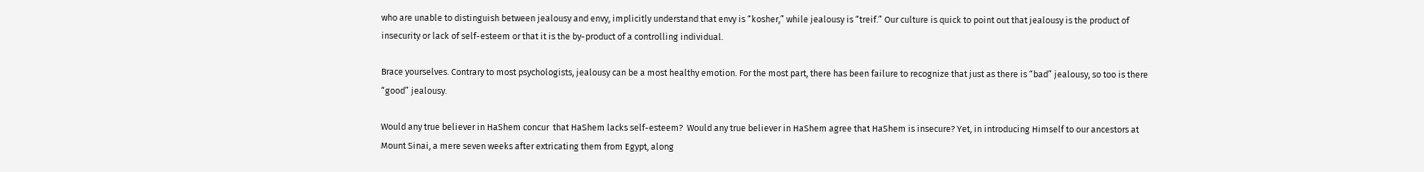who are unable to distinguish between jealousy and envy, implicitly understand that envy is “kosher,” while jealousy is “treif.” Our culture is quick to point out that jealousy is the product of insecurity or lack of self-esteem or that it is the by-product of a controlling individual.

Brace yourselves. Contrary to most psychologists, jealousy can be a most healthy emotion. For the most part, there has been failure to recognize that just as there is “bad” jealousy, so too is there “good” jealousy.

Would any true believer in HaShem concur  that HaShem lacks self-esteem?  Would any true believer in HaShem agree that HaShem is insecure? Yet, in introducing Himself to our ancestors at Mount Sinai, a mere seven weeks after extricating them from Egypt, along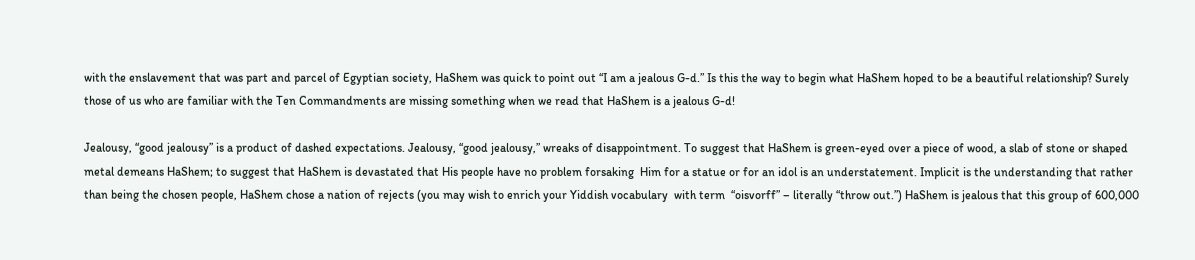with the enslavement that was part and parcel of Egyptian society, HaShem was quick to point out “I am a jealous G-d.” Is this the way to begin what HaShem hoped to be a beautiful relationship? Surely those of us who are familiar with the Ten Commandments are missing something when we read that HaShem is a jealous G-d!

Jealousy, “good jealousy” is a product of dashed expectations. Jealousy, “good jealousy,” wreaks of disappointment. To suggest that HaShem is green-eyed over a piece of wood, a slab of stone or shaped metal demeans HaShem; to suggest that HaShem is devastated that His people have no problem forsaking  Him for a statue or for an idol is an understatement. Implicit is the understanding that rather than being the chosen people, HaShem chose a nation of rejects (you may wish to enrich your Yiddish vocabulary  with term  “oisvorff” – literally “throw out.”) HaShem is jealous that this group of 600,000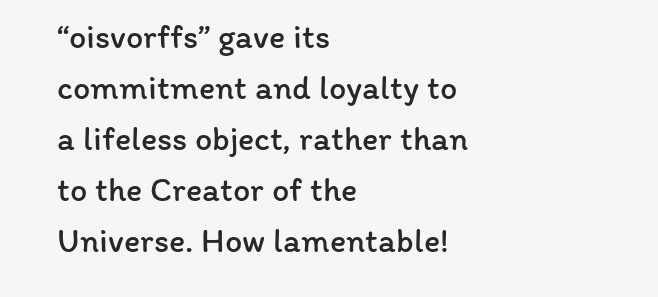“oisvorffs” gave its commitment and loyalty to a lifeless object, rather than to the Creator of the Universe. How lamentable!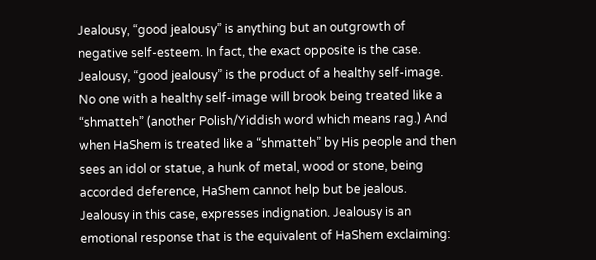Jealousy, “good jealousy” is anything but an outgrowth of negative self-esteem. In fact, the exact opposite is the case. Jealousy, “good jealousy” is the product of a healthy self-image. No one with a healthy self-image will brook being treated like a “shmatteh” (another Polish/Yiddish word which means rag.) And when HaShem is treated like a “shmatteh” by His people and then sees an idol or statue, a hunk of metal, wood or stone, being accorded deference, HaShem cannot help but be jealous. Jealousy in this case, expresses indignation. Jealousy is an emotional response that is the equivalent of HaShem exclaiming: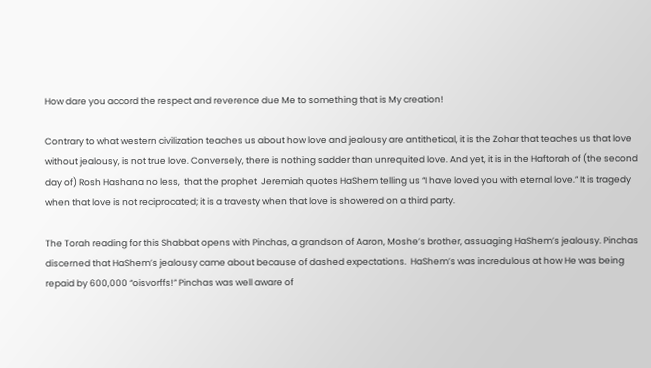How dare you accord the respect and reverence due Me to something that is My creation!

Contrary to what western civilization teaches us about how love and jealousy are antithetical, it is the Zohar that teaches us that love without jealousy, is not true love. Conversely, there is nothing sadder than unrequited love. And yet, it is in the Haftorah of (the second day of) Rosh Hashana no less,  that the prophet  Jeremiah quotes HaShem telling us “I have loved you with eternal love.” It is tragedy when that love is not reciprocated; it is a travesty when that love is showered on a third party.

The Torah reading for this Shabbat opens with Pinchas, a grandson of Aaron, Moshe’s brother, assuaging HaShem’s jealousy. Pinchas discerned that HaShem’s jealousy came about because of dashed expectations.  HaShem’s was incredulous at how He was being repaid by 600,000 “oisvorffs!” Pinchas was well aware of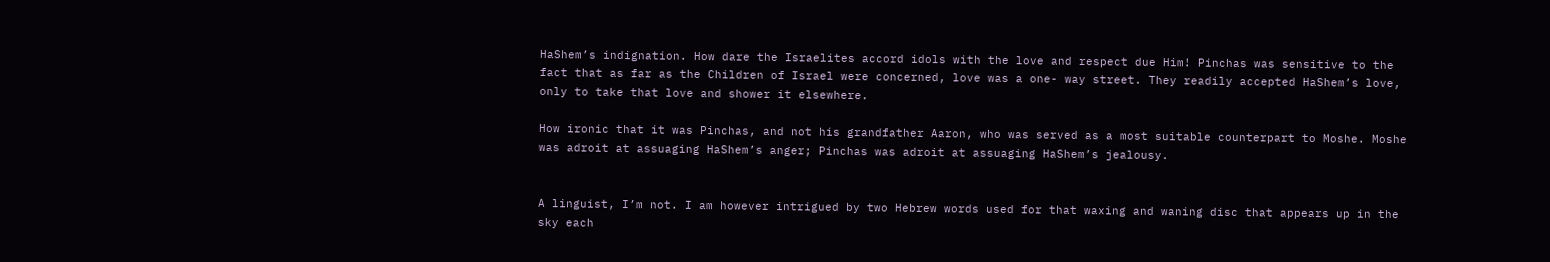HaShem’s indignation. How dare the Israelites accord idols with the love and respect due Him! Pinchas was sensitive to the fact that as far as the Children of Israel were concerned, love was a one- way street. They readily accepted HaShem’s love, only to take that love and shower it elsewhere.

How ironic that it was Pinchas, and not his grandfather Aaron, who was served as a most suitable counterpart to Moshe. Moshe was adroit at assuaging HaShem’s anger; Pinchas was adroit at assuaging HaShem’s jealousy.


A linguist, I’m not. I am however intrigued by two Hebrew words used for that waxing and waning disc that appears up in the sky each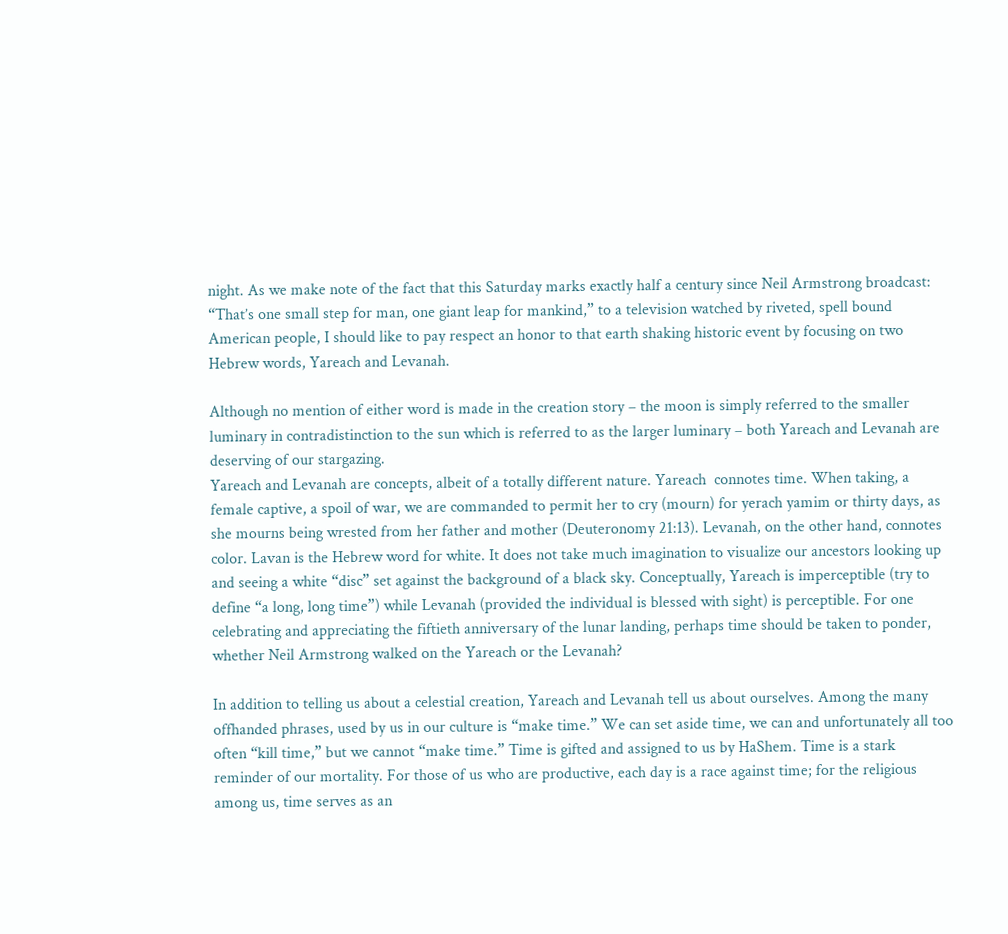night. As we make note of the fact that this Saturday marks exactly half a century since Neil Armstrong broadcast: “That’s one small step for man, one giant leap for mankind,” to a television watched by riveted, spell bound American people, I should like to pay respect an honor to that earth shaking historic event by focusing on two Hebrew words, Yareach and Levanah.

Although no mention of either word is made in the creation story – the moon is simply referred to the smaller luminary in contradistinction to the sun which is referred to as the larger luminary – both Yareach and Levanah are deserving of our stargazing.
Yareach and Levanah are concepts, albeit of a totally different nature. Yareach  connotes time. When taking, a female captive, a spoil of war, we are commanded to permit her to cry (mourn) for yerach yamim or thirty days, as she mourns being wrested from her father and mother (Deuteronomy 21:13). Levanah, on the other hand, connotes color. Lavan is the Hebrew word for white. It does not take much imagination to visualize our ancestors looking up and seeing a white “disc” set against the background of a black sky. Conceptually, Yareach is imperceptible (try to define “a long, long time”) while Levanah (provided the individual is blessed with sight) is perceptible. For one celebrating and appreciating the fiftieth anniversary of the lunar landing, perhaps time should be taken to ponder, whether Neil Armstrong walked on the Yareach or the Levanah?

In addition to telling us about a celestial creation, Yareach and Levanah tell us about ourselves. Among the many offhanded phrases, used by us in our culture is “make time.” We can set aside time, we can and unfortunately all too often “kill time,” but we cannot “make time.” Time is gifted and assigned to us by HaShem. Time is a stark reminder of our mortality. For those of us who are productive, each day is a race against time; for the religious among us, time serves as an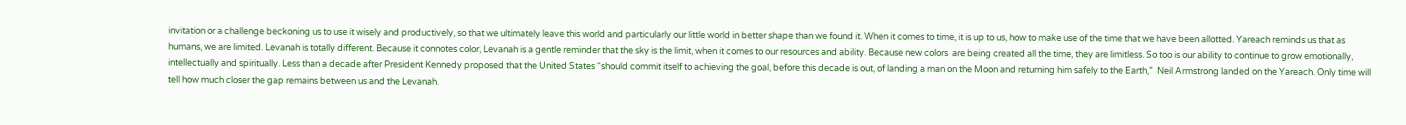invitation or a challenge beckoning us to use it wisely and productively, so that we ultimately leave this world and particularly our little world in better shape than we found it. When it comes to time, it is up to us, how to make use of the time that we have been allotted. Yareach reminds us that as humans, we are limited. Levanah is totally different. Because it connotes color, Levanah is a gentle reminder that the sky is the limit, when it comes to our resources and ability. Because new colors  are being created all the time, they are limitless. So too is our ability to continue to grow emotionally, intellectually and spiritually. Less than a decade after President Kennedy proposed that the United States “should commit itself to achieving the goal, before this decade is out, of landing a man on the Moon and returning him safely to the Earth,”  Neil Armstrong landed on the Yareach. Only time will tell how much closer the gap remains between us and the Levanah.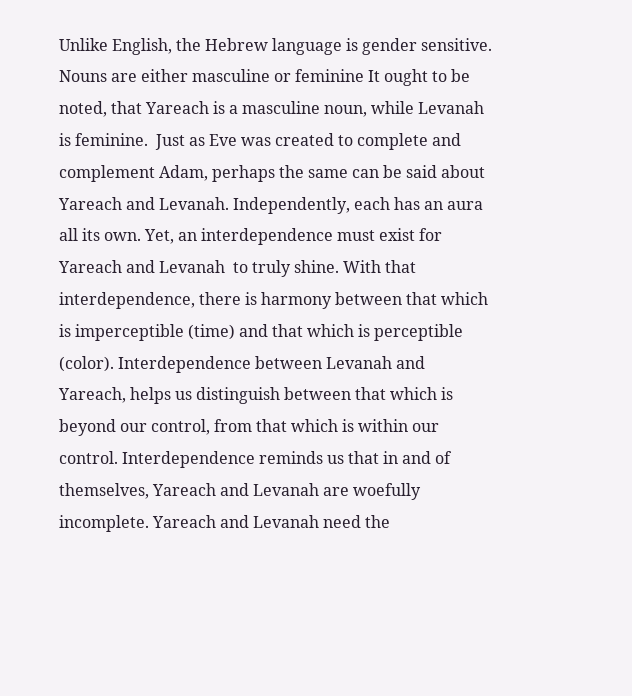Unlike English, the Hebrew language is gender sensitive. Nouns are either masculine or feminine It ought to be noted, that Yareach is a masculine noun, while Levanah is feminine.  Just as Eve was created to complete and complement Adam, perhaps the same can be said about Yareach and Levanah. Independently, each has an aura all its own. Yet, an interdependence must exist for Yareach and Levanah  to truly shine. With that interdependence, there is harmony between that which is imperceptible (time) and that which is perceptible (color). Interdependence between Levanah and Yareach, helps us distinguish between that which is beyond our control, from that which is within our control. Interdependence reminds us that in and of themselves, Yareach and Levanah are woefully incomplete. Yareach and Levanah need the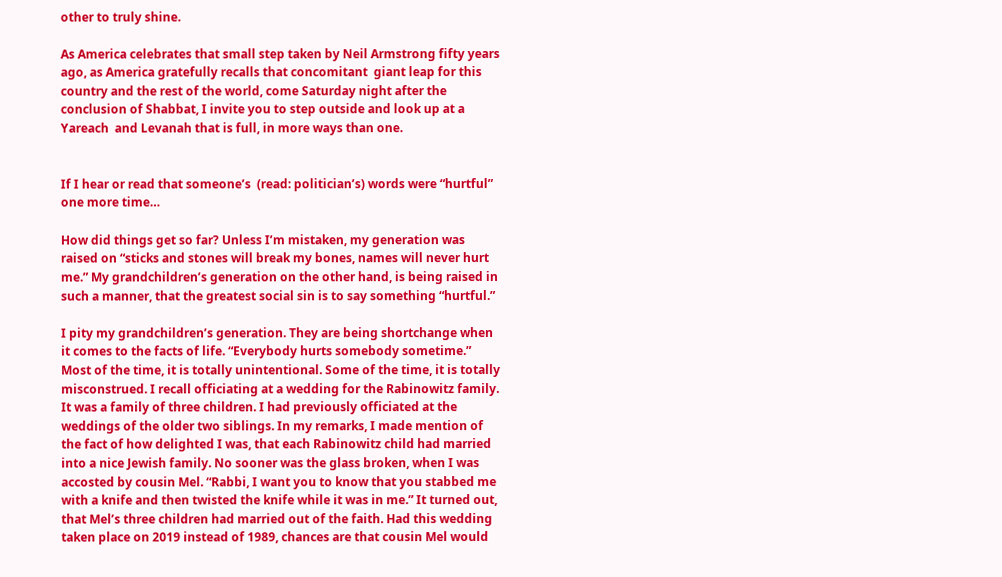other to truly shine.

As America celebrates that small step taken by Neil Armstrong fifty years ago, as America gratefully recalls that concomitant  giant leap for this country and the rest of the world, come Saturday night after the conclusion of Shabbat, I invite you to step outside and look up at a Yareach  and Levanah that is full, in more ways than one.


If I hear or read that someone’s  (read: politician’s) words were “hurtful” one more time…

How did things get so far? Unless I’m mistaken, my generation was raised on “sticks and stones will break my bones, names will never hurt me.” My grandchildren’s generation on the other hand, is being raised in such a manner, that the greatest social sin is to say something “hurtful.”

I pity my grandchildren’s generation. They are being shortchange when it comes to the facts of life. “Everybody hurts somebody sometime.” Most of the time, it is totally unintentional. Some of the time, it is totally misconstrued. I recall officiating at a wedding for the Rabinowitz family. It was a family of three children. I had previously officiated at the weddings of the older two siblings. In my remarks, I made mention of the fact of how delighted I was, that each Rabinowitz child had married into a nice Jewish family. No sooner was the glass broken, when I was accosted by cousin Mel. “Rabbi, I want you to know that you stabbed me with a knife and then twisted the knife while it was in me.” It turned out, that Mel’s three children had married out of the faith. Had this wedding taken place on 2019 instead of 1989, chances are that cousin Mel would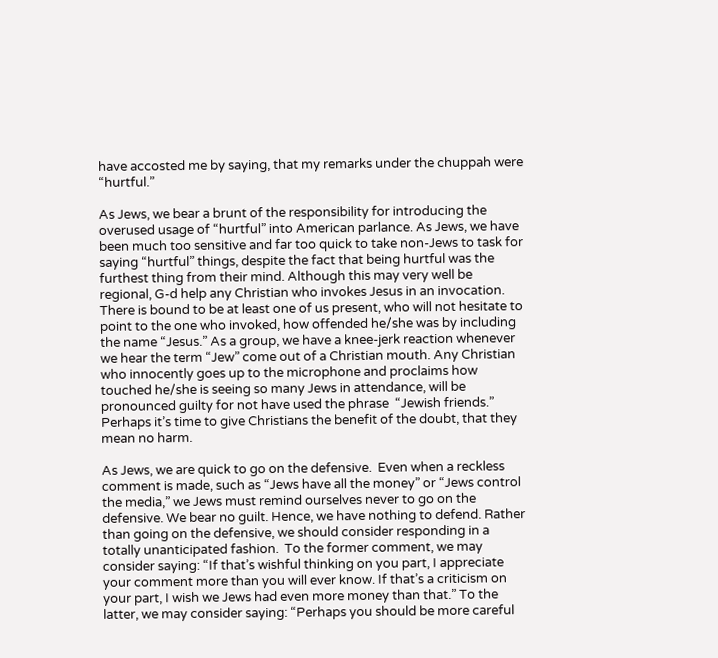have accosted me by saying, that my remarks under the chuppah were “hurtful.”

As Jews, we bear a brunt of the responsibility for introducing the overused usage of “hurtful” into American parlance. As Jews, we have been much too sensitive and far too quick to take non-Jews to task for saying “hurtful” things, despite the fact that being hurtful was the furthest thing from their mind. Although this may very well be regional, G-d help any Christian who invokes Jesus in an invocation. There is bound to be at least one of us present, who will not hesitate to point to the one who invoked, how offended he/she was by including the name “Jesus.” As a group, we have a knee-jerk reaction whenever we hear the term “Jew” come out of a Christian mouth. Any Christian who innocently goes up to the microphone and proclaims how touched he/she is seeing so many Jews in attendance, will be pronounced guilty for not have used the phrase  “Jewish friends.”  Perhaps it’s time to give Christians the benefit of the doubt, that they mean no harm.

As Jews, we are quick to go on the defensive.  Even when a reckless comment is made, such as “Jews have all the money” or “Jews control the media,” we Jews must remind ourselves never to go on the defensive. We bear no guilt. Hence, we have nothing to defend. Rather than going on the defensive, we should consider responding in a totally unanticipated fashion.  To the former comment, we may consider saying: “If that’s wishful thinking on you part, I appreciate your comment more than you will ever know. If that’s a criticism on your part, I wish we Jews had even more money than that.” To the latter, we may consider saying: “Perhaps you should be more careful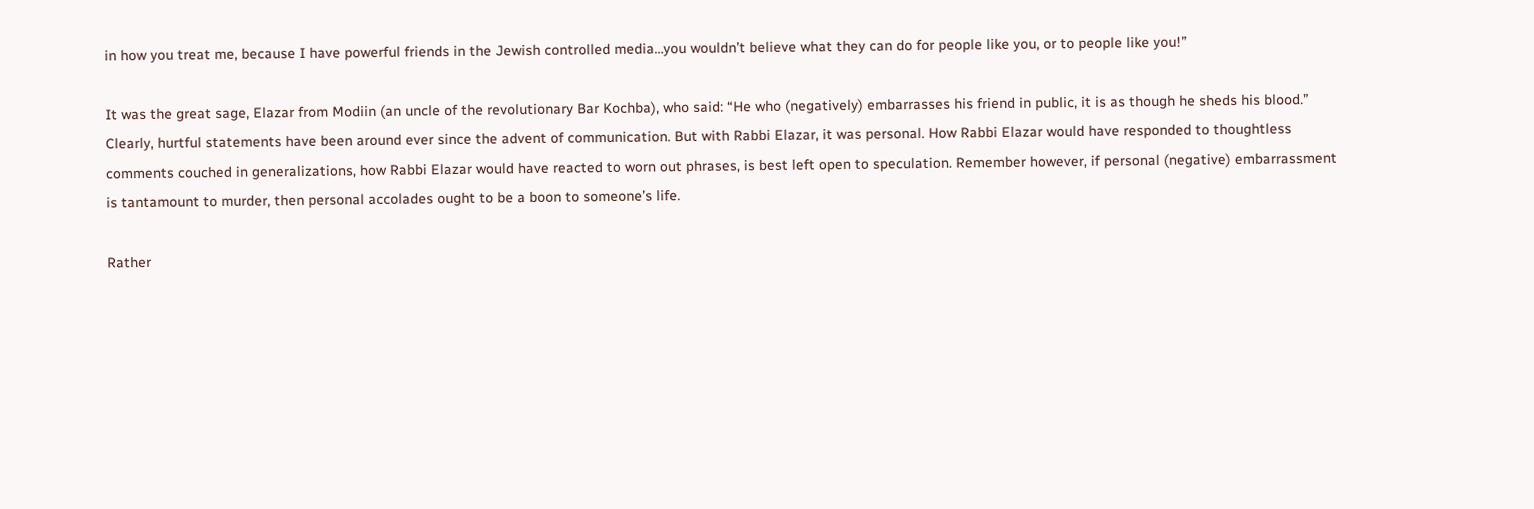in how you treat me, because I have powerful friends in the Jewish controlled media…you wouldn’t believe what they can do for people like you, or to people like you!”

It was the great sage, Elazar from Modiin (an uncle of the revolutionary Bar Kochba), who said: “He who (negatively) embarrasses his friend in public, it is as though he sheds his blood.” Clearly, hurtful statements have been around ever since the advent of communication. But with Rabbi Elazar, it was personal. How Rabbi Elazar would have responded to thoughtless comments couched in generalizations, how Rabbi Elazar would have reacted to worn out phrases, is best left open to speculation. Remember however, if personal (negative) embarrassment is tantamount to murder, then personal accolades ought to be a boon to someone’s life.

Rather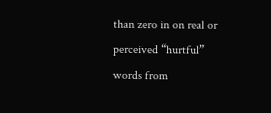than zero in on real or perceived “hurtful” words from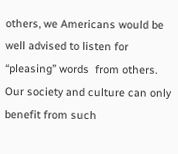others, we Americans would be well advised to listen for “pleasing” words  from others. Our society and culture can only benefit from such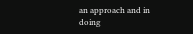an approach and in doing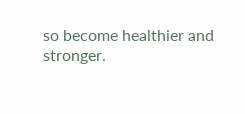so become healthier and stronger.